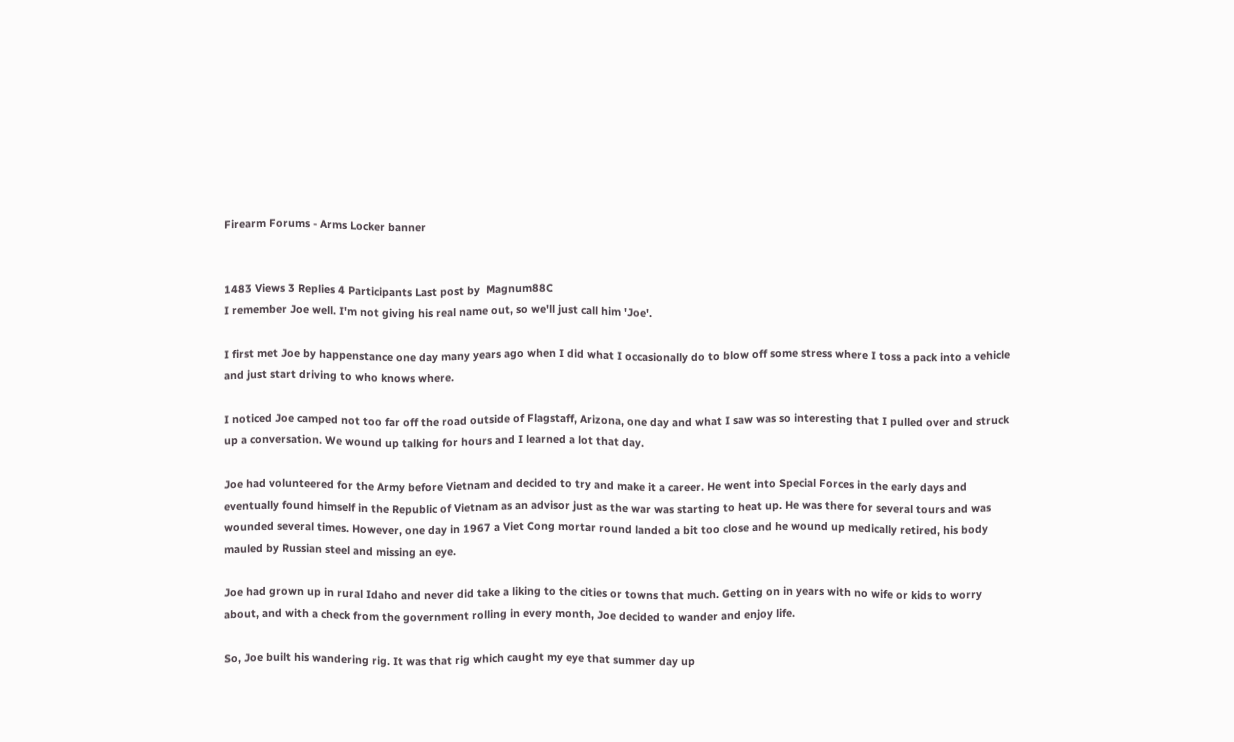Firearm Forums - Arms Locker banner


1483 Views 3 Replies 4 Participants Last post by  Magnum88C
I remember Joe well. I'm not giving his real name out, so we'll just call him 'Joe'.

I first met Joe by happenstance one day many years ago when I did what I occasionally do to blow off some stress where I toss a pack into a vehicle and just start driving to who knows where.

I noticed Joe camped not too far off the road outside of Flagstaff, Arizona, one day and what I saw was so interesting that I pulled over and struck up a conversation. We wound up talking for hours and I learned a lot that day.

Joe had volunteered for the Army before Vietnam and decided to try and make it a career. He went into Special Forces in the early days and eventually found himself in the Republic of Vietnam as an advisor just as the war was starting to heat up. He was there for several tours and was wounded several times. However, one day in 1967 a Viet Cong mortar round landed a bit too close and he wound up medically retired, his body mauled by Russian steel and missing an eye.

Joe had grown up in rural Idaho and never did take a liking to the cities or towns that much. Getting on in years with no wife or kids to worry about, and with a check from the government rolling in every month, Joe decided to wander and enjoy life.

So, Joe built his wandering rig. It was that rig which caught my eye that summer day up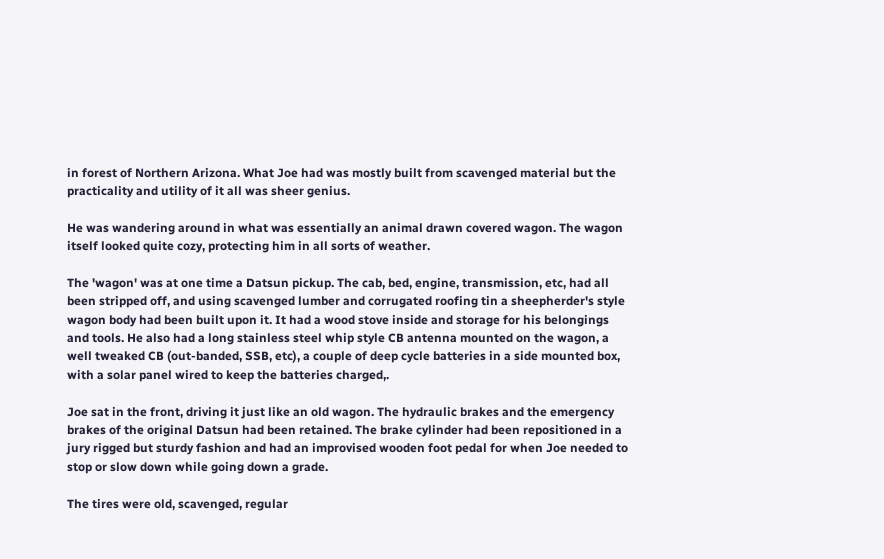in forest of Northern Arizona. What Joe had was mostly built from scavenged material but the practicality and utility of it all was sheer genius.

He was wandering around in what was essentially an animal drawn covered wagon. The wagon itself looked quite cozy, protecting him in all sorts of weather.

The 'wagon' was at one time a Datsun pickup. The cab, bed, engine, transmission, etc, had all been stripped off, and using scavenged lumber and corrugated roofing tin a sheepherder's style wagon body had been built upon it. It had a wood stove inside and storage for his belongings and tools. He also had a long stainless steel whip style CB antenna mounted on the wagon, a well tweaked CB (out-banded, SSB, etc), a couple of deep cycle batteries in a side mounted box, with a solar panel wired to keep the batteries charged,.

Joe sat in the front, driving it just like an old wagon. The hydraulic brakes and the emergency brakes of the original Datsun had been retained. The brake cylinder had been repositioned in a jury rigged but sturdy fashion and had an improvised wooden foot pedal for when Joe needed to stop or slow down while going down a grade.

The tires were old, scavenged, regular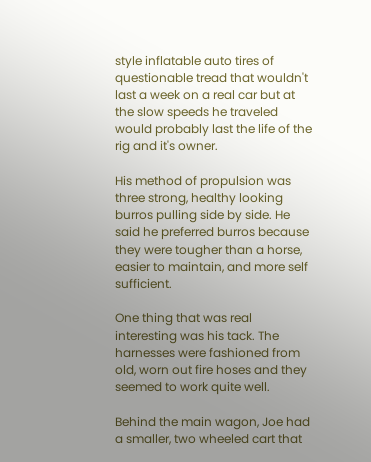style inflatable auto tires of questionable tread that wouldn't last a week on a real car but at the slow speeds he traveled would probably last the life of the rig and it's owner.

His method of propulsion was three strong, healthy looking burros pulling side by side. He said he preferred burros because they were tougher than a horse, easier to maintain, and more self sufficient.

One thing that was real interesting was his tack. The harnesses were fashioned from old, worn out fire hoses and they seemed to work quite well.

Behind the main wagon, Joe had a smaller, two wheeled cart that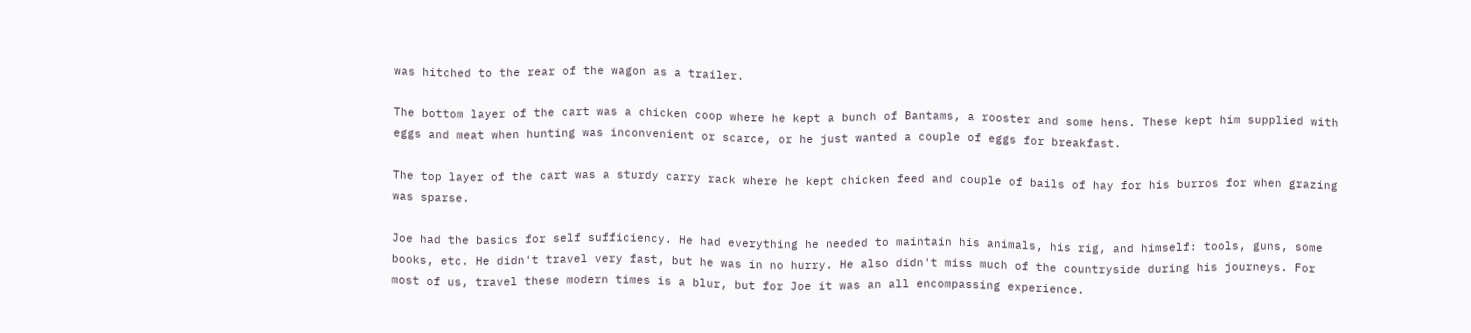was hitched to the rear of the wagon as a trailer.

The bottom layer of the cart was a chicken coop where he kept a bunch of Bantams, a rooster and some hens. These kept him supplied with eggs and meat when hunting was inconvenient or scarce, or he just wanted a couple of eggs for breakfast.

The top layer of the cart was a sturdy carry rack where he kept chicken feed and couple of bails of hay for his burros for when grazing was sparse.

Joe had the basics for self sufficiency. He had everything he needed to maintain his animals, his rig, and himself: tools, guns, some books, etc. He didn't travel very fast, but he was in no hurry. He also didn't miss much of the countryside during his journeys. For most of us, travel these modern times is a blur, but for Joe it was an all encompassing experience.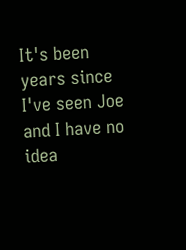It's been years since I've seen Joe and I have no idea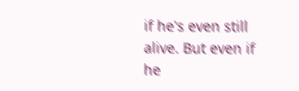if he's even still alive. But even if he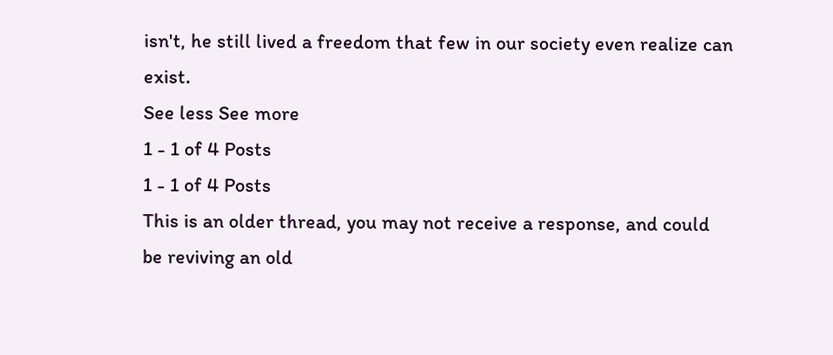isn't, he still lived a freedom that few in our society even realize can exist.
See less See more
1 - 1 of 4 Posts
1 - 1 of 4 Posts
This is an older thread, you may not receive a response, and could be reviving an old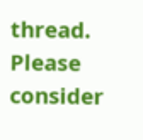thread. Please consider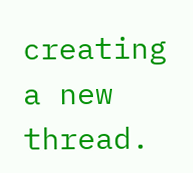creating a new thread.